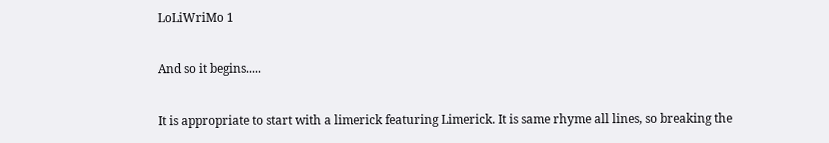LoLiWriMo 1

And so it begins.....

It is appropriate to start with a limerick featuring Limerick. It is same rhyme all lines, so breaking the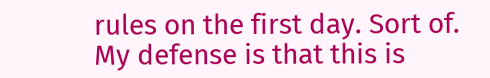rules on the first day. Sort of. My defense is that this is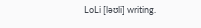LoLi [ləʊli] writing.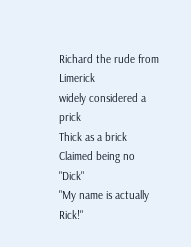Richard the rude from Limerick
widely considered a prick
Thick as a brick
Claimed being no "Dick"
"My name is actually Rick!"